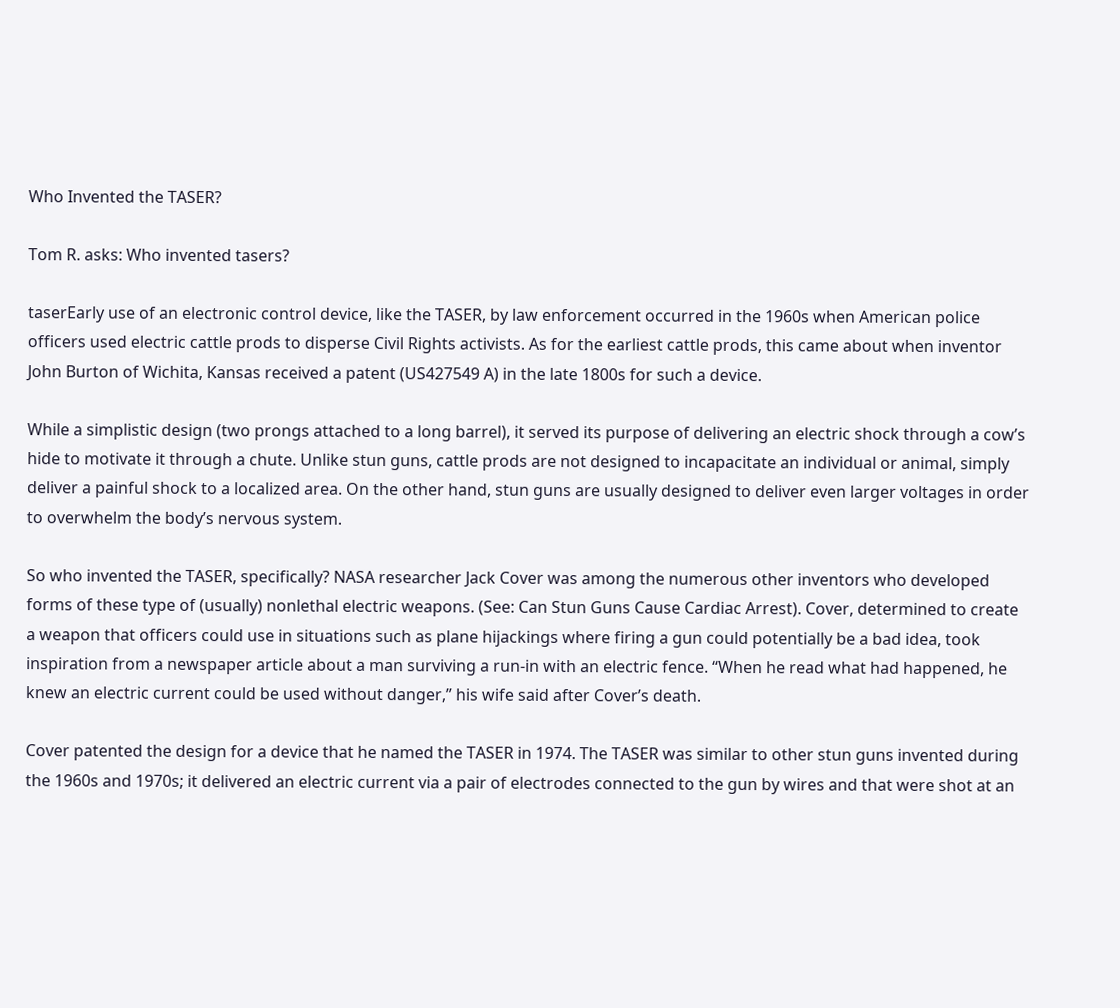Who Invented the TASER?

Tom R. asks: Who invented tasers?

taserEarly use of an electronic control device, like the TASER, by law enforcement occurred in the 1960s when American police officers used electric cattle prods to disperse Civil Rights activists. As for the earliest cattle prods, this came about when inventor John Burton of Wichita, Kansas received a patent (US427549 A) in the late 1800s for such a device.

While a simplistic design (two prongs attached to a long barrel), it served its purpose of delivering an electric shock through a cow’s hide to motivate it through a chute. Unlike stun guns, cattle prods are not designed to incapacitate an individual or animal, simply deliver a painful shock to a localized area. On the other hand, stun guns are usually designed to deliver even larger voltages in order to overwhelm the body’s nervous system.

So who invented the TASER, specifically? NASA researcher Jack Cover was among the numerous other inventors who developed forms of these type of (usually) nonlethal electric weapons. (See: Can Stun Guns Cause Cardiac Arrest). Cover, determined to create a weapon that officers could use in situations such as plane hijackings where firing a gun could potentially be a bad idea, took inspiration from a newspaper article about a man surviving a run-in with an electric fence. “When he read what had happened, he knew an electric current could be used without danger,” his wife said after Cover’s death.

Cover patented the design for a device that he named the TASER in 1974. The TASER was similar to other stun guns invented during the 1960s and 1970s; it delivered an electric current via a pair of electrodes connected to the gun by wires and that were shot at an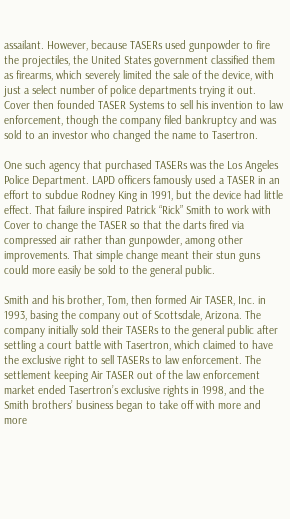assailant. However, because TASERs used gunpowder to fire the projectiles, the United States government classified them as firearms, which severely limited the sale of the device, with just a select number of police departments trying it out. Cover then founded TASER Systems to sell his invention to law enforcement, though the company filed bankruptcy and was sold to an investor who changed the name to Tasertron.

One such agency that purchased TASERs was the Los Angeles Police Department. LAPD officers famously used a TASER in an effort to subdue Rodney King in 1991, but the device had little effect. That failure inspired Patrick “Rick” Smith to work with Cover to change the TASER so that the darts fired via compressed air rather than gunpowder, among other improvements. That simple change meant their stun guns could more easily be sold to the general public.

Smith and his brother, Tom, then formed Air TASER, Inc. in 1993, basing the company out of Scottsdale, Arizona. The company initially sold their TASERs to the general public after settling a court battle with Tasertron, which claimed to have the exclusive right to sell TASERs to law enforcement. The settlement keeping Air TASER out of the law enforcement market ended Tasertron’s exclusive rights in 1998, and the Smith brothers’ business began to take off with more and more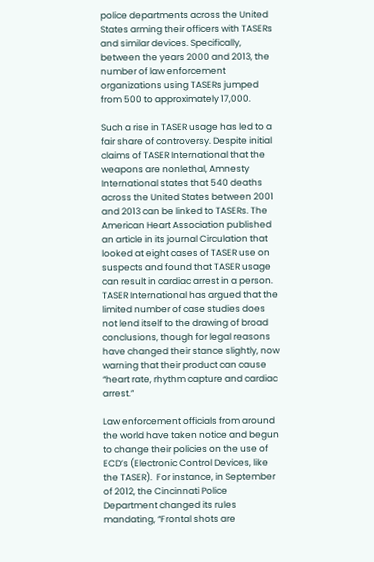police departments across the United States arming their officers with TASERs and similar devices. Specifically, between the years 2000 and 2013, the number of law enforcement organizations using TASERs jumped from 500 to approximately 17,000.

Such a rise in TASER usage has led to a fair share of controversy. Despite initial claims of TASER International that the weapons are nonlethal, Amnesty International states that 540 deaths across the United States between 2001 and 2013 can be linked to TASERs. The American Heart Association published an article in its journal Circulation that looked at eight cases of TASER use on suspects and found that TASER usage can result in cardiac arrest in a person. TASER International has argued that the limited number of case studies does not lend itself to the drawing of broad conclusions, though for legal reasons have changed their stance slightly, now warning that their product can cause “heart rate, rhythm capture and cardiac arrest.”

Law enforcement officials from around the world have taken notice and begun to change their policies on the use of ECD’s (Electronic Control Devices, like the TASER).  For instance, in September of 2012, the Cincinnati Police Department changed its rules mandating, “Frontal shots are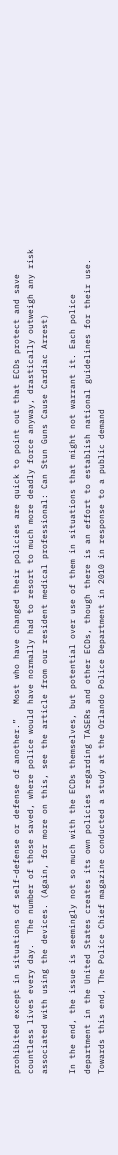prohibited except in situations of self-defense or defense of another.”   Most who have changed their policies are quick to point out that ECDs protect and save countless lives every day.  The number of those saved, where police would have normally had to resort to much more deadly force anyway, drastically outweigh any risk associated with using the devices. (Again, for more on this, see the article from our resident medical professional: Can Stun Guns Cause Cardiac Arrest)

In the end, the issue is seemingly not so much with the ECDs themselves, but potential over use of them in situations that might not warrant it. Each police department in the United States creates its own policies regarding TASERs and other ECDs, though there is an effort to establish national guidelines for their use. Towards this end, The Police Chief magazine conducted a study at the Orlando Police Department in 2010 in response to a public demand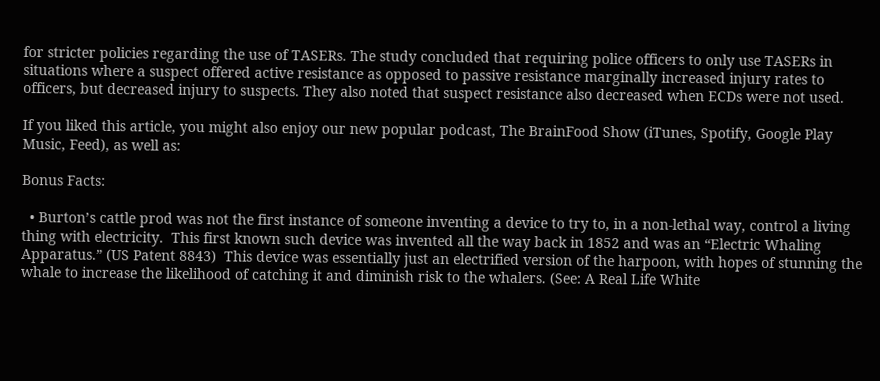for stricter policies regarding the use of TASERs. The study concluded that requiring police officers to only use TASERs in situations where a suspect offered active resistance as opposed to passive resistance marginally increased injury rates to officers, but decreased injury to suspects. They also noted that suspect resistance also decreased when ECDs were not used.

If you liked this article, you might also enjoy our new popular podcast, The BrainFood Show (iTunes, Spotify, Google Play Music, Feed), as well as:

Bonus Facts:

  • Burton’s cattle prod was not the first instance of someone inventing a device to try to, in a non-lethal way, control a living thing with electricity.  This first known such device was invented all the way back in 1852 and was an “Electric Whaling Apparatus.” (US Patent 8843)  This device was essentially just an electrified version of the harpoon, with hopes of stunning the whale to increase the likelihood of catching it and diminish risk to the whalers. (See: A Real Life White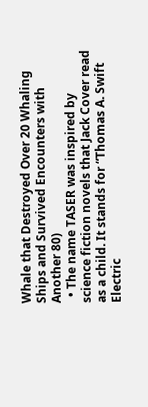Whale that Destroyed Over 20 Whaling Ships and Survived Encounters with Another 80)
  • The name TASER was inspired by science fiction novels that Jack Cover read as a child. It stands for “Thomas A. Swift Electric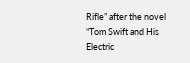Rifle” after the novel “Tom Swift and His Electric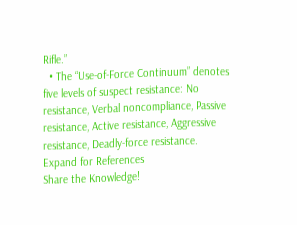Rifle.”
  • The “Use-of-Force Continuum” denotes five levels of suspect resistance: No resistance, Verbal noncompliance, Passive resistance, Active resistance, Aggressive resistance, Deadly-force resistance.
Expand for References
Share the Knowledge!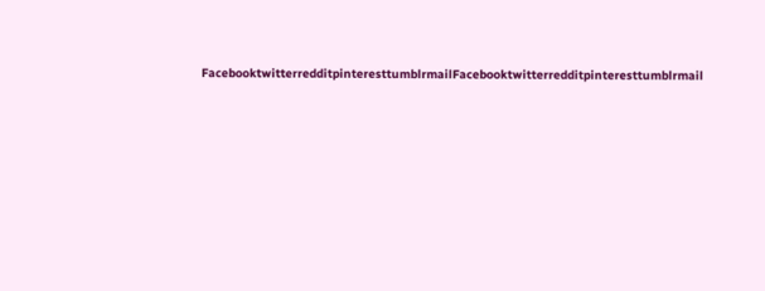FacebooktwitterredditpinteresttumblrmailFacebooktwitterredditpinteresttumblrmail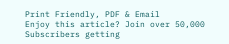Print Friendly, PDF & Email
Enjoy this article? Join over 50,000 Subscribers getting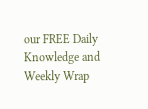our FREE Daily Knowledge and Weekly Wrap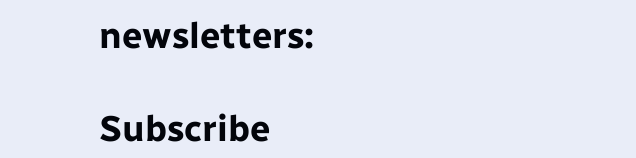newsletters:

Subscribe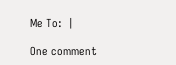Me To:  |

One comment